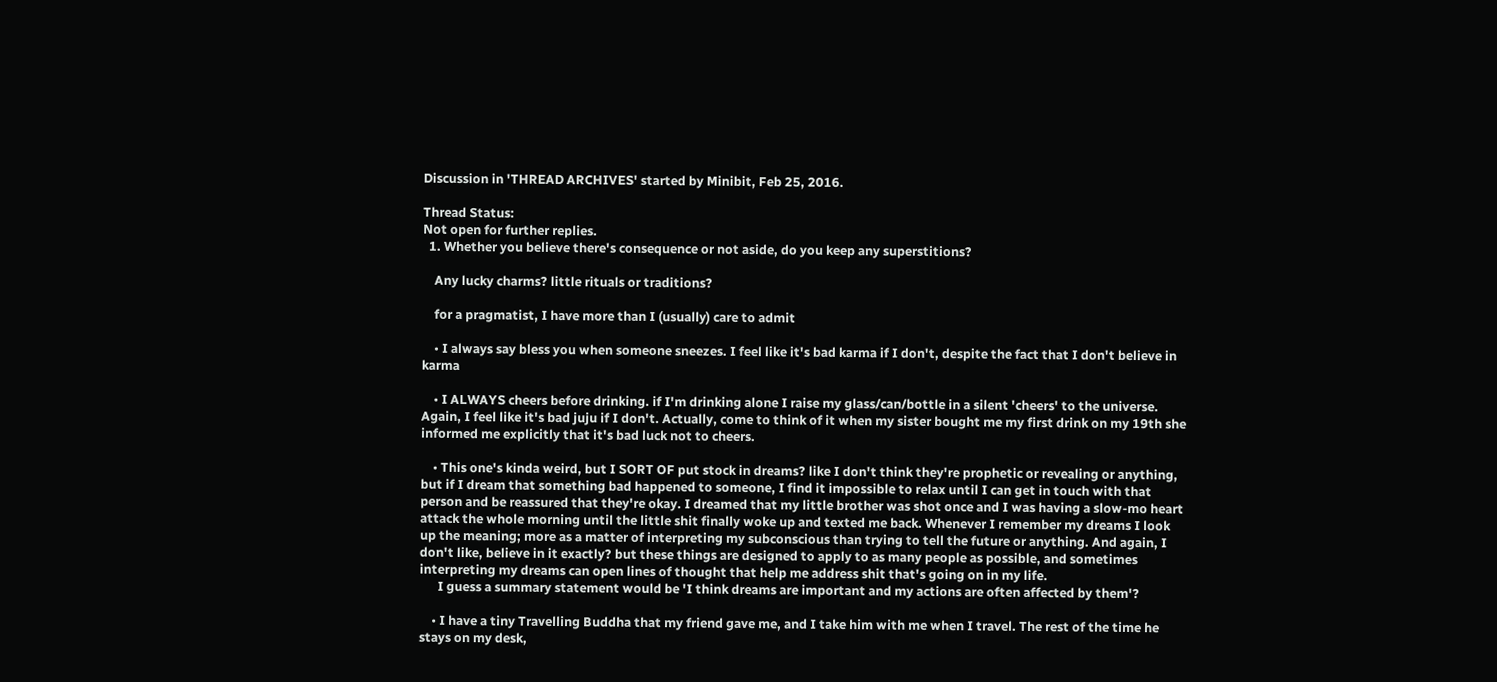Discussion in 'THREAD ARCHIVES' started by Minibit, Feb 25, 2016.

Thread Status:
Not open for further replies.
  1. Whether you believe there's consequence or not aside, do you keep any superstitions?

    Any lucky charms? little rituals or traditions?

    for a pragmatist, I have more than I (usually) care to admit

    • I always say bless you when someone sneezes. I feel like it's bad karma if I don't, despite the fact that I don't believe in karma

    • I ALWAYS cheers before drinking. if I'm drinking alone I raise my glass/can/bottle in a silent 'cheers' to the universe. Again, I feel like it's bad juju if I don't. Actually, come to think of it when my sister bought me my first drink on my 19th she informed me explicitly that it's bad luck not to cheers.

    • This one's kinda weird, but I SORT OF put stock in dreams? like I don't think they're prophetic or revealing or anything, but if I dream that something bad happened to someone, I find it impossible to relax until I can get in touch with that person and be reassured that they're okay. I dreamed that my little brother was shot once and I was having a slow-mo heart attack the whole morning until the little shit finally woke up and texted me back. Whenever I remember my dreams I look up the meaning; more as a matter of interpreting my subconscious than trying to tell the future or anything. And again, I don't like, believe in it exactly? but these things are designed to apply to as many people as possible, and sometimes interpreting my dreams can open lines of thought that help me address shit that's going on in my life.
      I guess a summary statement would be 'I think dreams are important and my actions are often affected by them'?

    • I have a tiny Travelling Buddha that my friend gave me, and I take him with me when I travel. The rest of the time he stays on my desk,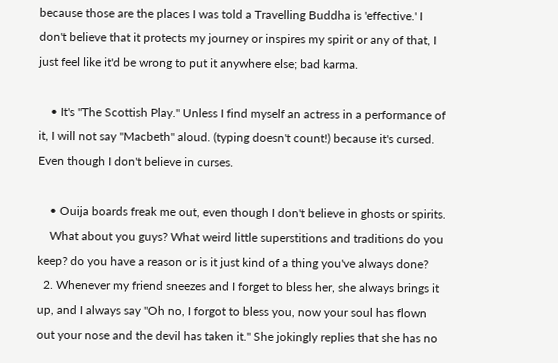because those are the places I was told a Travelling Buddha is 'effective.' I don't believe that it protects my journey or inspires my spirit or any of that, I just feel like it'd be wrong to put it anywhere else; bad karma.

    • It's "The Scottish Play." Unless I find myself an actress in a performance of it, I will not say "Macbeth" aloud. (typing doesn't count!) because it's cursed. Even though I don't believe in curses.

    • Ouija boards freak me out, even though I don't believe in ghosts or spirits.
    What about you guys? What weird little superstitions and traditions do you keep? do you have a reason or is it just kind of a thing you've always done?
  2. Whenever my friend sneezes and I forget to bless her, she always brings it up, and I always say "Oh no, I forgot to bless you, now your soul has flown out your nose and the devil has taken it." She jokingly replies that she has no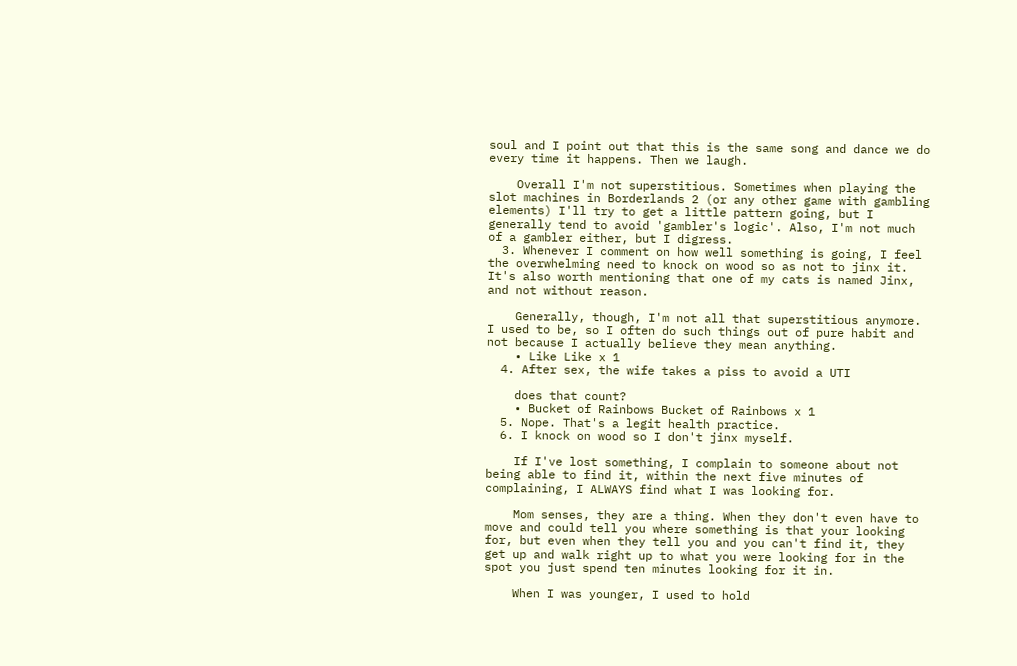soul and I point out that this is the same song and dance we do every time it happens. Then we laugh.

    Overall I'm not superstitious. Sometimes when playing the slot machines in Borderlands 2 (or any other game with gambling elements) I'll try to get a little pattern going, but I generally tend to avoid 'gambler's logic'. Also, I'm not much of a gambler either, but I digress.
  3. Whenever I comment on how well something is going, I feel the overwhelming need to knock on wood so as not to jinx it. It's also worth mentioning that one of my cats is named Jinx, and not without reason.

    Generally, though, I'm not all that superstitious anymore. I used to be, so I often do such things out of pure habit and not because I actually believe they mean anything.
    • Like Like x 1
  4. After sex, the wife takes a piss to avoid a UTI

    does that count?
    • Bucket of Rainbows Bucket of Rainbows x 1
  5. Nope. That's a legit health practice.
  6. I knock on wood so I don't jinx myself.

    If I've lost something, I complain to someone about not being able to find it, within the next five minutes of complaining, I ALWAYS find what I was looking for.

    Mom senses, they are a thing. When they don't even have to move and could tell you where something is that your looking for, but even when they tell you and you can't find it, they get up and walk right up to what you were looking for in the spot you just spend ten minutes looking for it in.

    When I was younger, I used to hold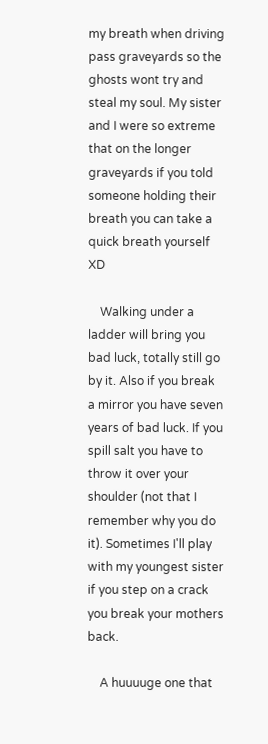my breath when driving pass graveyards so the ghosts wont try and steal my soul. My sister and I were so extreme that on the longer graveyards if you told someone holding their breath you can take a quick breath yourself XD

    Walking under a ladder will bring you bad luck, totally still go by it. Also if you break a mirror you have seven years of bad luck. If you spill salt you have to throw it over your shoulder (not that I remember why you do it). Sometimes I'll play with my youngest sister if you step on a crack you break your mothers back.

    A huuuuge one that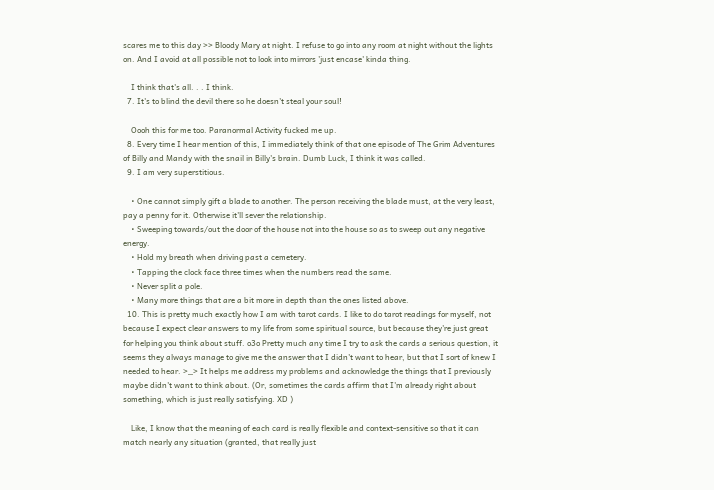scares me to this day >> Bloody Mary at night. I refuse to go into any room at night without the lights on. And I avoid at all possible not to look into mirrors 'just encase' kinda thing.

    I think that's all. . . I think.
  7. It's to blind the devil there so he doesn't steal your soul!

    Oooh this for me too. Paranormal Activity fucked me up.
  8. Every time I hear mention of this, I immediately think of that one episode of The Grim Adventures of Billy and Mandy with the snail in Billy's brain. Dumb Luck, I think it was called.
  9. I am very superstitious.

    • One cannot simply gift a blade to another. The person receiving the blade must, at the very least, pay a penny for it. Otherwise it'll sever the relationship.
    • Sweeping towards/out the door of the house not into the house so as to sweep out any negative energy.
    • Hold my breath when driving past a cemetery.
    • Tapping the clock face three times when the numbers read the same.
    • Never split a pole.
    • Many more things that are a bit more in depth than the ones listed above.
  10. This is pretty much exactly how I am with tarot cards. I like to do tarot readings for myself, not because I expect clear answers to my life from some spiritual source, but because they're just great for helping you think about stuff. o3o Pretty much any time I try to ask the cards a serious question, it seems they always manage to give me the answer that I didn't want to hear, but that I sort of knew I needed to hear. >_> It helps me address my problems and acknowledge the things that I previously maybe didn't want to think about. (Or, sometimes the cards affirm that I'm already right about something, which is just really satisfying. XD )

    Like, I know that the meaning of each card is really flexible and context-sensitive so that it can match nearly any situation (granted, that really just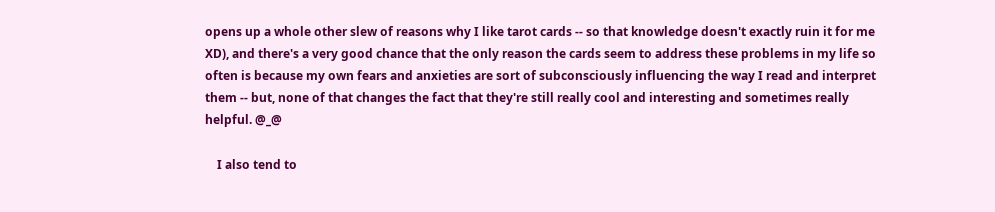opens up a whole other slew of reasons why I like tarot cards -- so that knowledge doesn't exactly ruin it for me XD), and there's a very good chance that the only reason the cards seem to address these problems in my life so often is because my own fears and anxieties are sort of subconsciously influencing the way I read and interpret them -- but, none of that changes the fact that they're still really cool and interesting and sometimes really helpful. @_@

    I also tend to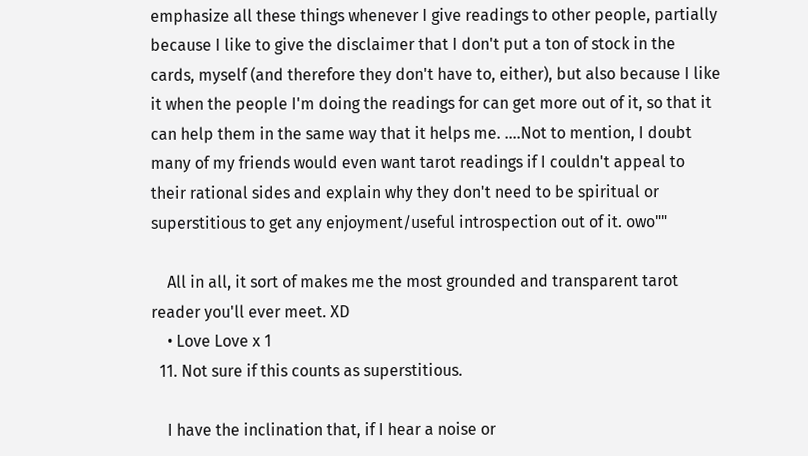emphasize all these things whenever I give readings to other people, partially because I like to give the disclaimer that I don't put a ton of stock in the cards, myself (and therefore they don't have to, either), but also because I like it when the people I'm doing the readings for can get more out of it, so that it can help them in the same way that it helps me. ....Not to mention, I doubt many of my friends would even want tarot readings if I couldn't appeal to their rational sides and explain why they don't need to be spiritual or superstitious to get any enjoyment/useful introspection out of it. owo""

    All in all, it sort of makes me the most grounded and transparent tarot reader you'll ever meet. XD
    • Love Love x 1
  11. Not sure if this counts as superstitious.

    I have the inclination that, if I hear a noise or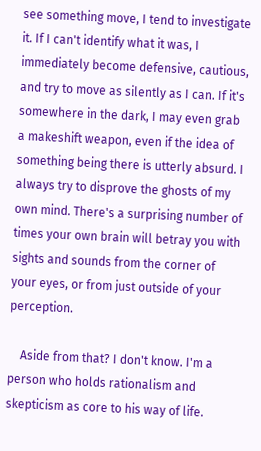see something move, I tend to investigate it. If I can't identify what it was, I immediately become defensive, cautious, and try to move as silently as I can. If it's somewhere in the dark, I may even grab a makeshift weapon, even if the idea of something being there is utterly absurd. I always try to disprove the ghosts of my own mind. There's a surprising number of times your own brain will betray you with sights and sounds from the corner of your eyes, or from just outside of your perception.

    Aside from that? I don't know. I'm a person who holds rationalism and skepticism as core to his way of life.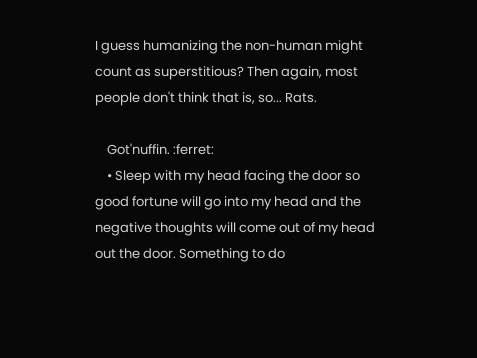I guess humanizing the non-human might count as superstitious? Then again, most people don't think that is, so... Rats.

    Got'nuffin. :ferret:
    • Sleep with my head facing the door so good fortune will go into my head and the negative thoughts will come out of my head out the door. Something to do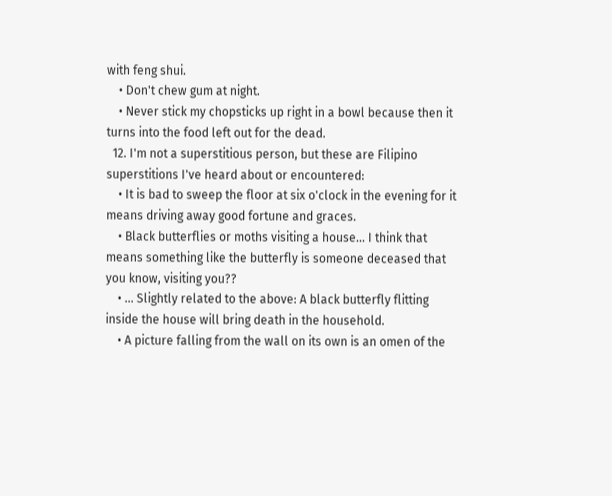with feng shui.
    • Don't chew gum at night.
    • Never stick my chopsticks up right in a bowl because then it turns into the food left out for the dead.
  12. I'm not a superstitious person, but these are Filipino superstitions I've heard about or encountered:
    • It is bad to sweep the floor at six o'clock in the evening for it means driving away good fortune and graces.
    • Black butterflies or moths visiting a house... I think that means something like the butterfly is someone deceased that you know, visiting you??
    • ... Slightly related to the above: A black butterfly flitting inside the house will bring death in the household.
    • A picture falling from the wall on its own is an omen of the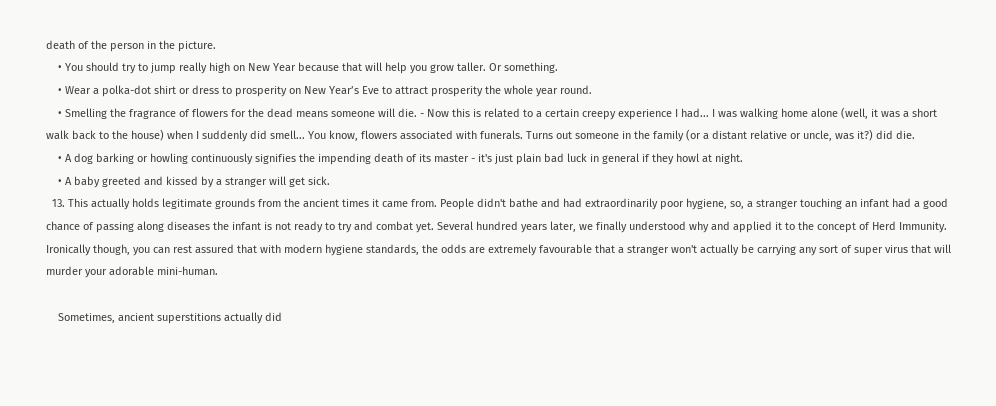death of the person in the picture.
    • You should try to jump really high on New Year because that will help you grow taller. Or something.
    • Wear a polka-dot shirt or dress to prosperity on New Year’s Eve to attract prosperity the whole year round.
    • Smelling the fragrance of flowers for the dead means someone will die. - Now this is related to a certain creepy experience I had... I was walking home alone (well, it was a short walk back to the house) when I suddenly did smell... You know, flowers associated with funerals. Turns out someone in the family (or a distant relative or uncle, was it?) did die.
    • A dog barking or howling continuously signifies the impending death of its master - it's just plain bad luck in general if they howl at night.
    • A baby greeted and kissed by a stranger will get sick.
  13. This actually holds legitimate grounds from the ancient times it came from. People didn't bathe and had extraordinarily poor hygiene, so, a stranger touching an infant had a good chance of passing along diseases the infant is not ready to try and combat yet. Several hundred years later, we finally understood why and applied it to the concept of Herd Immunity. Ironically though, you can rest assured that with modern hygiene standards, the odds are extremely favourable that a stranger won't actually be carrying any sort of super virus that will murder your adorable mini-human.

    Sometimes, ancient superstitions actually did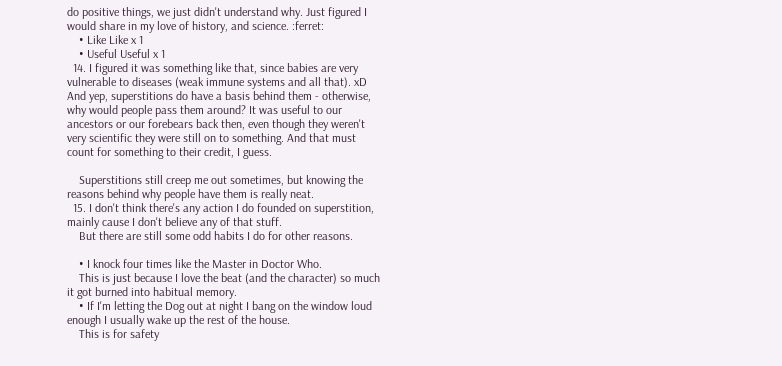do positive things, we just didn't understand why. Just figured I would share in my love of history, and science. :ferret:
    • Like Like x 1
    • Useful Useful x 1
  14. I figured it was something like that, since babies are very vulnerable to diseases (weak immune systems and all that). xD And yep, superstitions do have a basis behind them - otherwise, why would people pass them around? It was useful to our ancestors or our forebears back then, even though they weren't very scientific they were still on to something. And that must count for something to their credit, I guess.

    Superstitions still creep me out sometimes, but knowing the reasons behind why people have them is really neat.
  15. I don't think there's any action I do founded on superstition, mainly cause I don't believe any of that stuff.
    But there are still some odd habits I do for other reasons.

    • I knock four times like the Master in Doctor Who.
    This is just because I love the beat (and the character) so much it got burned into habitual memory.
    • If I'm letting the Dog out at night I bang on the window loud enough I usually wake up the rest of the house.
    This is for safety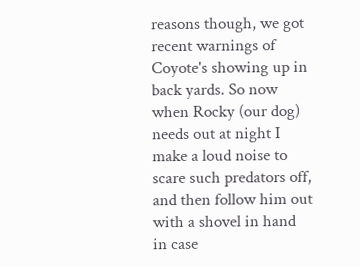reasons though, we got recent warnings of Coyote's showing up in back yards. So now when Rocky (our dog) needs out at night I make a loud noise to scare such predators off, and then follow him out with a shovel in hand in case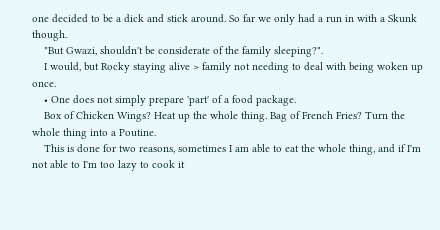one decided to be a dick and stick around. So far we only had a run in with a Skunk though.
    "But Gwazi, shouldn't be considerate of the family sleeping?".
    I would, but Rocky staying alive > family not needing to deal with being woken up once.
    • One does not simply prepare 'part' of a food package.
    Box of Chicken Wings? Heat up the whole thing. Bag of French Fries? Turn the whole thing into a Poutine.
    This is done for two reasons, sometimes I am able to eat the whole thing, and if I'm not able to I'm too lazy to cook it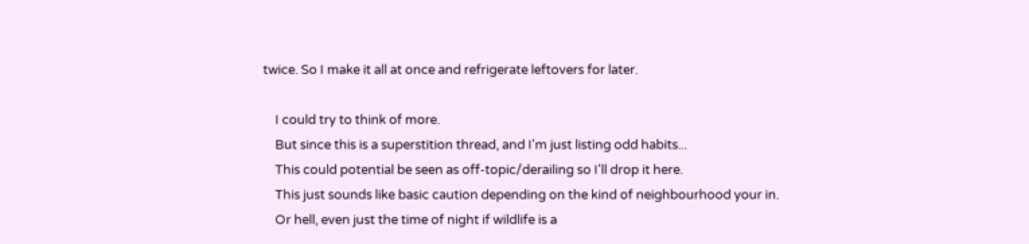twice. So I make it all at once and refrigerate leftovers for later.

    I could try to think of more.
    But since this is a superstition thread, and I'm just listing odd habits...
    This could potential be seen as off-topic/derailing so I'll drop it here.
    This just sounds like basic caution depending on the kind of neighbourhood your in.
    Or hell, even just the time of night if wildlife is a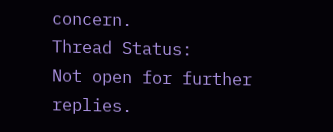concern.
Thread Status:
Not open for further replies.